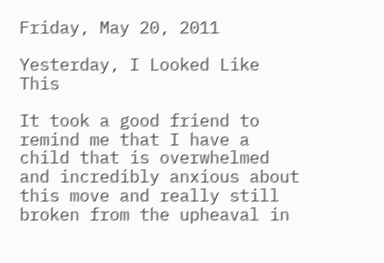Friday, May 20, 2011

Yesterday, I Looked Like This

It took a good friend to remind me that I have a child that is overwhelmed and incredibly anxious about this move and really still broken from the upheaval in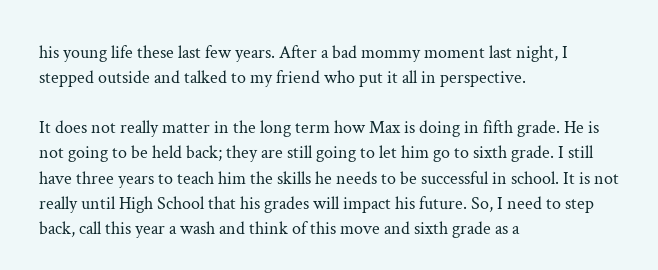his young life these last few years. After a bad mommy moment last night, I stepped outside and talked to my friend who put it all in perspective.

It does not really matter in the long term how Max is doing in fifth grade. He is not going to be held back; they are still going to let him go to sixth grade. I still have three years to teach him the skills he needs to be successful in school. It is not really until High School that his grades will impact his future. So, I need to step back, call this year a wash and think of this move and sixth grade as a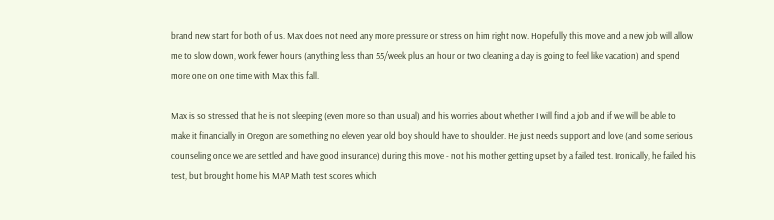brand new start for both of us. Max does not need any more pressure or stress on him right now. Hopefully this move and a new job will allow me to slow down, work fewer hours (anything less than 55/week plus an hour or two cleaning a day is going to feel like vacation) and spend more one on one time with Max this fall.

Max is so stressed that he is not sleeping (even more so than usual) and his worries about whether I will find a job and if we will be able to make it financially in Oregon are something no eleven year old boy should have to shoulder. He just needs support and love (and some serious counseling once we are settled and have good insurance) during this move - not his mother getting upset by a failed test. Ironically, he failed his test, but brought home his MAP Math test scores which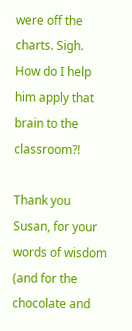were off the charts. Sigh. How do I help him apply that brain to the classroom?!

Thank you Susan, for your words of wisdom (and for the chocolate and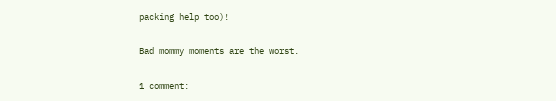packing help too)!

Bad mommy moments are the worst.

1 comment: